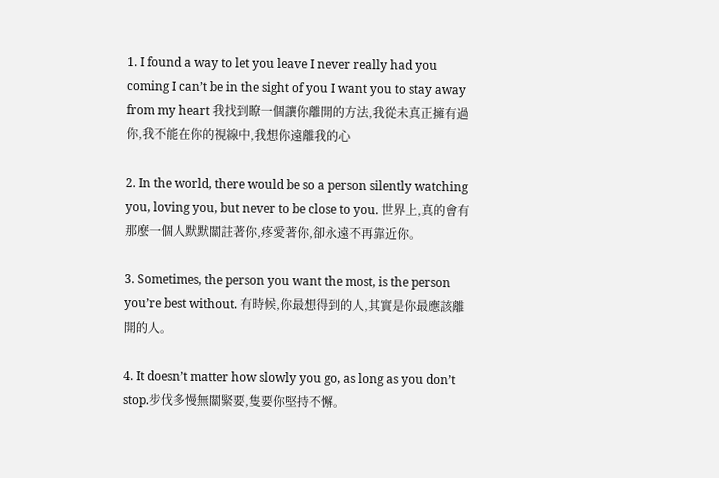1. I found a way to let you leave I never really had you coming I can’t be in the sight of you I want you to stay away from my heart 我找到瞭一個讓你離開的方法,我從未真正擁有過你,我不能在你的視線中,我想你遠離我的心

2. In the world, there would be so a person silently watching you, loving you, but never to be close to you. 世界上,真的會有那麼一個人默默關註著你,疼愛著你,卻永遠不再靠近你。

3. Sometimes, the person you want the most, is the person you’re best without. 有時候,你最想得到的人,其實是你最應該離開的人。

4. It doesn’t matter how slowly you go, as long as you don’t stop.步伐多慢無關緊要,隻要你堅持不懈。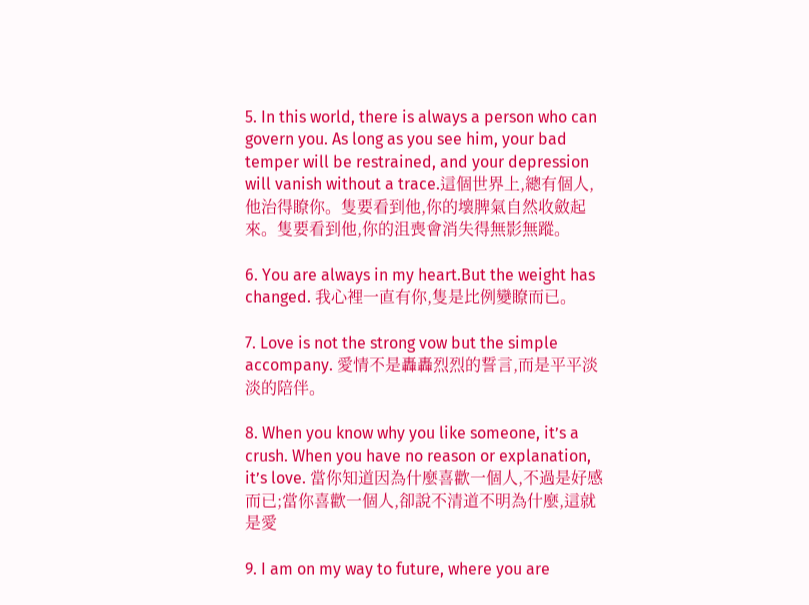5. In this world, there is always a person who can govern you. As long as you see him, your bad temper will be restrained, and your depression will vanish without a trace.這個世界上,總有個人,他治得瞭你。隻要看到他,你的壞脾氣自然收斂起來。隻要看到他,你的沮喪會消失得無影無蹤。

6. You are always in my heart.But the weight has changed. 我心裡一直有你,隻是比例變瞭而已。

7. Love is not the strong vow but the simple accompany. 愛情不是轟轟烈烈的誓言,而是平平淡淡的陪伴。

8. When you know why you like someone, it’s a crush. When you have no reason or explanation, it’s love. 當你知道因為什麼喜歡一個人,不過是好感而已;當你喜歡一個人,卻說不清道不明為什麼,這就是愛

9. I am on my way to future, where you are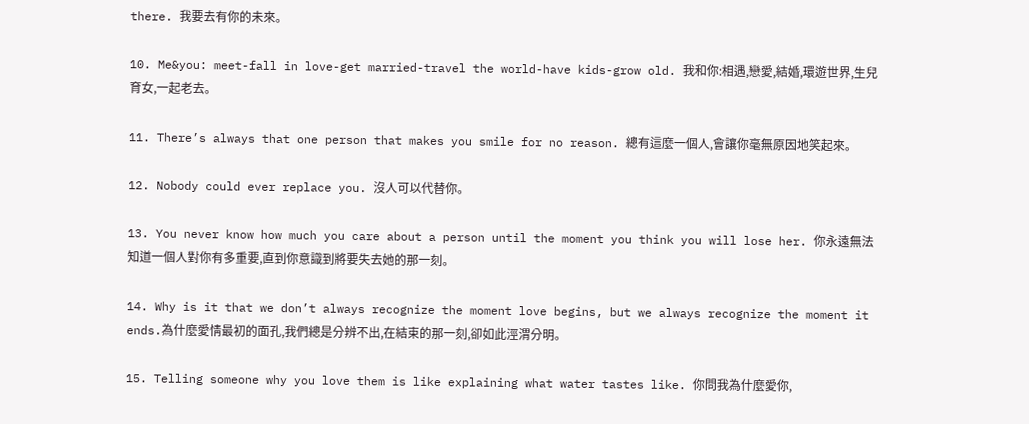there. 我要去有你的未來。

10. Me&you: meet-fall in love-get married-travel the world-have kids-grow old. 我和你:相遇,戀愛,結婚,環遊世界,生兒育女,一起老去。

11. There’s always that one person that makes you smile for no reason. 總有這麼一個人,會讓你毫無原因地笑起來。

12. Nobody could ever replace you. 沒人可以代替你。

13. You never know how much you care about a person until the moment you think you will lose her. 你永遠無法知道一個人對你有多重要,直到你意識到將要失去她的那一刻。

14. Why is it that we don’t always recognize the moment love begins, but we always recognize the moment it ends.為什麼愛情最初的面孔,我們總是分辨不出,在結束的那一刻,卻如此涇渭分明。

15. Telling someone why you love them is like explaining what water tastes like. 你問我為什麼愛你,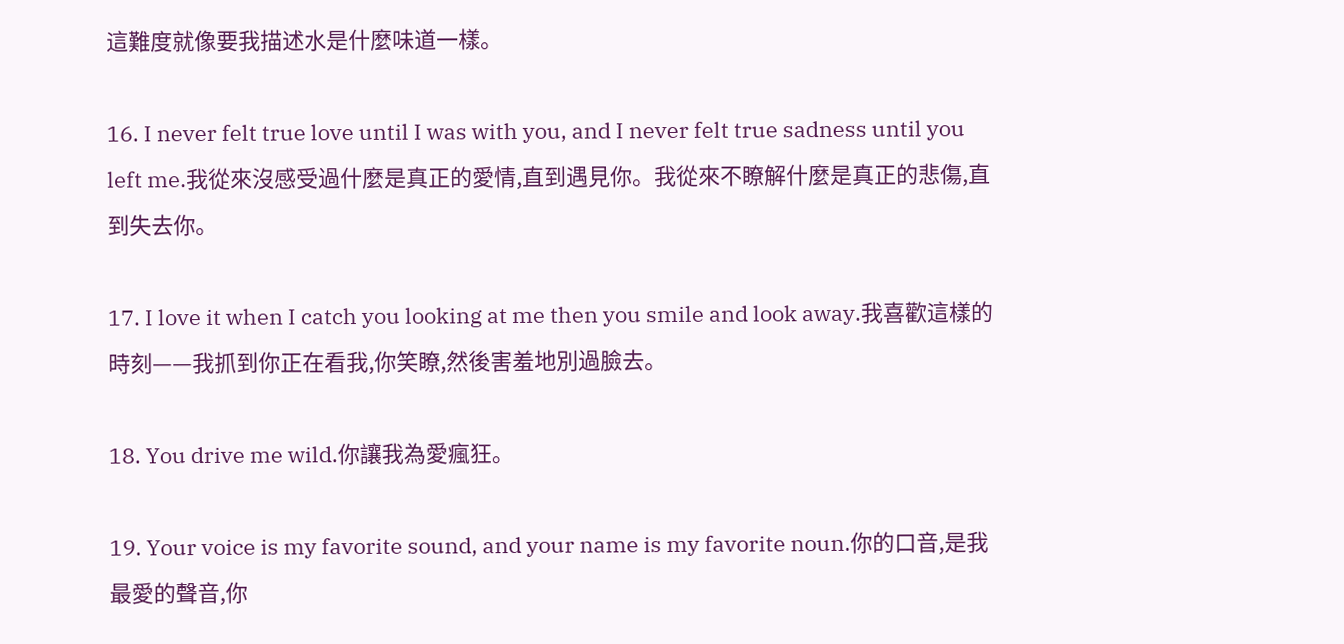這難度就像要我描述水是什麼味道一樣。

16. I never felt true love until I was with you, and I never felt true sadness until you left me.我從來沒感受過什麼是真正的愛情,直到遇見你。我從來不瞭解什麼是真正的悲傷,直到失去你。

17. I love it when I catch you looking at me then you smile and look away.我喜歡這樣的時刻——我抓到你正在看我,你笑瞭,然後害羞地別過臉去。

18. You drive me wild.你讓我為愛瘋狂。

19. Your voice is my favorite sound, and your name is my favorite noun.你的口音,是我最愛的聲音,你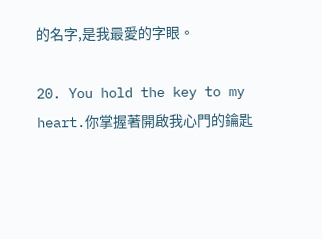的名字,是我最愛的字眼。

20. You hold the key to my heart.你掌握著開啟我心門的鑰匙